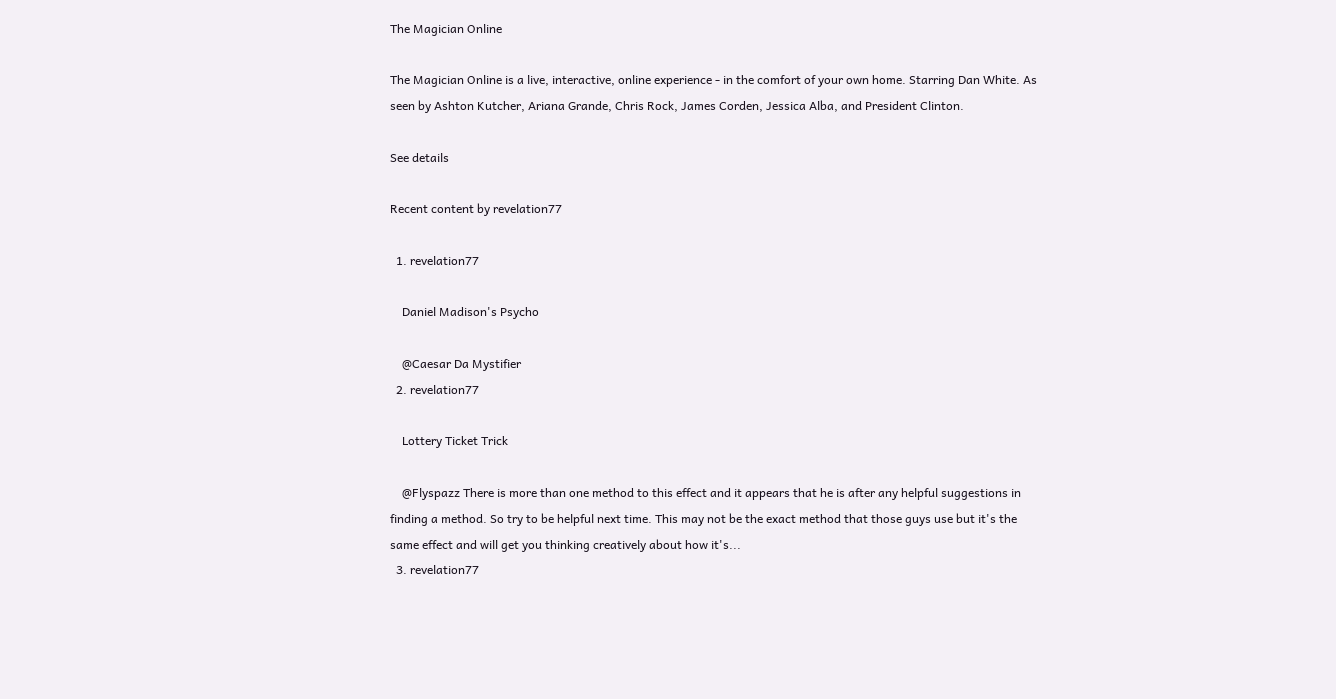The Magician Online

The Magician Online is a live, interactive, online experience - in the comfort of your own home. Starring Dan White. As seen by Ashton Kutcher, Ariana Grande, Chris Rock, James Corden, Jessica Alba, and President Clinton.

See details

Recent content by revelation77

  1. revelation77

    Daniel Madison's Psycho

    @Caesar Da Mystifier
  2. revelation77

    Lottery Ticket Trick

    @Flyspazz There is more than one method to this effect and it appears that he is after any helpful suggestions in finding a method. So try to be helpful next time. This may not be the exact method that those guys use but it's the same effect and will get you thinking creatively about how it's...
  3. revelation77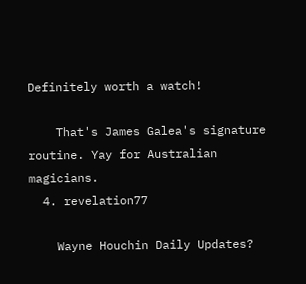Definitely worth a watch!

    That's James Galea's signature routine. Yay for Australian magicians.
  4. revelation77

    Wayne Houchin Daily Updates?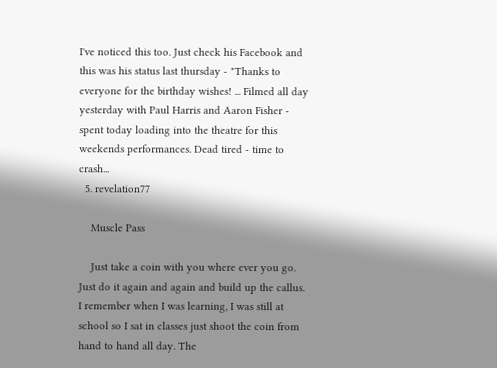I've noticed this too. Just check his Facebook and this was his status last thursday - "Thanks to everyone for the birthday wishes! ... Filmed all day yesterday with Paul Harris and Aaron Fisher - spent today loading into the theatre for this weekends performances. Dead tired - time to crash...
  5. revelation77

    Muscle Pass

    Just take a coin with you where ever you go. Just do it again and again and build up the callus. I remember when I was learning, I was still at school so I sat in classes just shoot the coin from hand to hand all day. The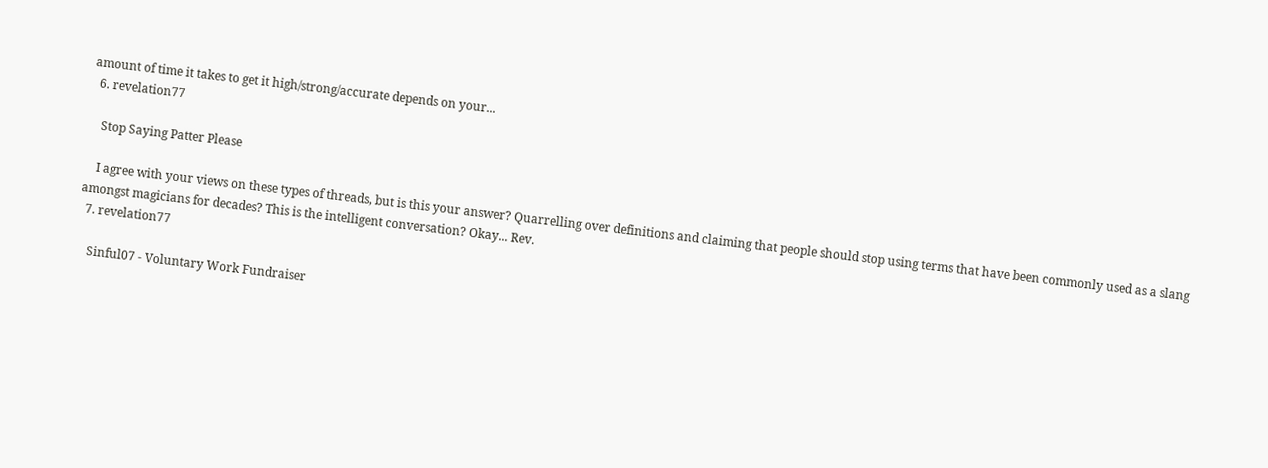amount of time it takes to get it high/strong/accurate depends on your...
  6. revelation77

    Stop Saying Patter Please

    I agree with your views on these types of threads, but is this your answer? Quarrelling over definitions and claiming that people should stop using terms that have been commonly used as a slang amongst magicians for decades? This is the intelligent conversation? Okay... Rev.
  7. revelation77

    Sinful07 - Voluntary Work Fundraiser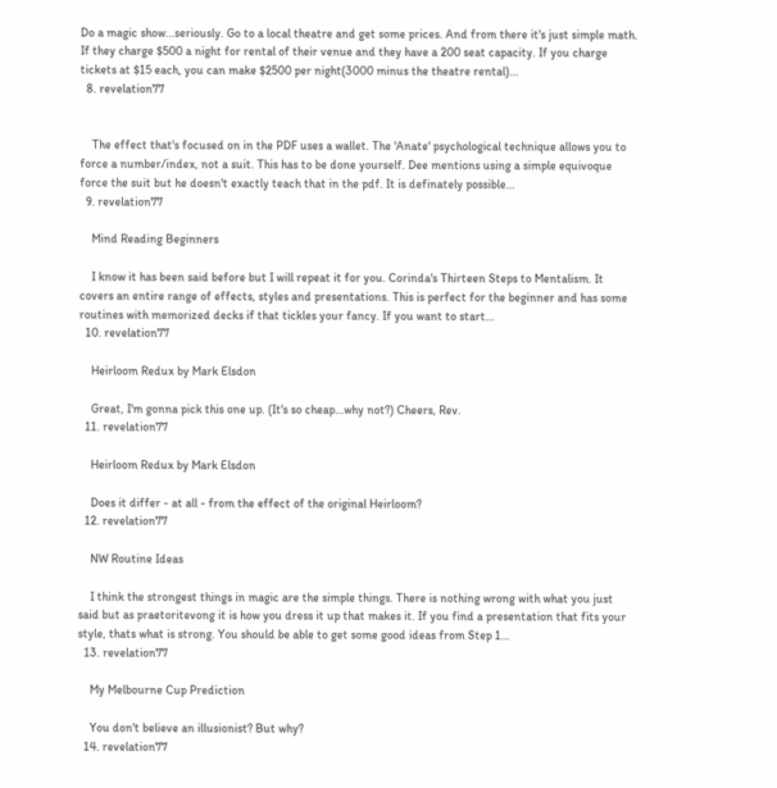Do a magic show...seriously. Go to a local theatre and get some prices. And from there it's just simple math. If they charge $500 a night for rental of their venue and they have a 200 seat capacity. If you charge tickets at $15 each, you can make $2500 per night(3000 minus the theatre rental)...
  8. revelation77


    The effect that's focused on in the PDF uses a wallet. The 'Anate' psychological technique allows you to force a number/index, not a suit. This has to be done yourself. Dee mentions using a simple equivoque force the suit but he doesn't exactly teach that in the pdf. It is definately possible...
  9. revelation77

    Mind Reading Beginners

    I know it has been said before but I will repeat it for you. Corinda's Thirteen Steps to Mentalism. It covers an entire range of effects, styles and presentations. This is perfect for the beginner and has some routines with memorized decks if that tickles your fancy. If you want to start...
  10. revelation77

    Heirloom Redux by Mark Elsdon

    Great, I'm gonna pick this one up. (It's so cheap...why not?) Cheers, Rev.
  11. revelation77

    Heirloom Redux by Mark Elsdon

    Does it differ - at all - from the effect of the original Heirloom?
  12. revelation77

    NW Routine Ideas

    I think the strongest things in magic are the simple things. There is nothing wrong with what you just said but as praetoritevong it is how you dress it up that makes it. If you find a presentation that fits your style, thats what is strong. You should be able to get some good ideas from Step 1...
  13. revelation77

    My Melbourne Cup Prediction

    You don't believe an illusionist? But why?
  14. revelation77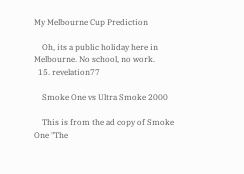My Melbourne Cup Prediction

    Oh, its a public holiday here in Melbourne. No school, no work.
  15. revelation77

    Smoke One vs Ultra Smoke 2000

    This is from the ad copy of Smoke One "The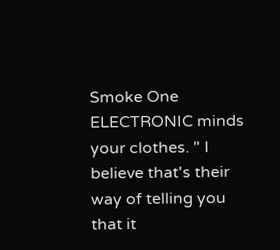Smoke One ELECTRONIC minds your clothes. " I believe that's their way of telling you that it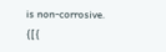is non-corrosive.
{[{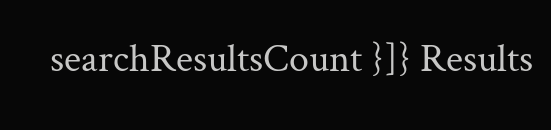searchResultsCount }]} Results